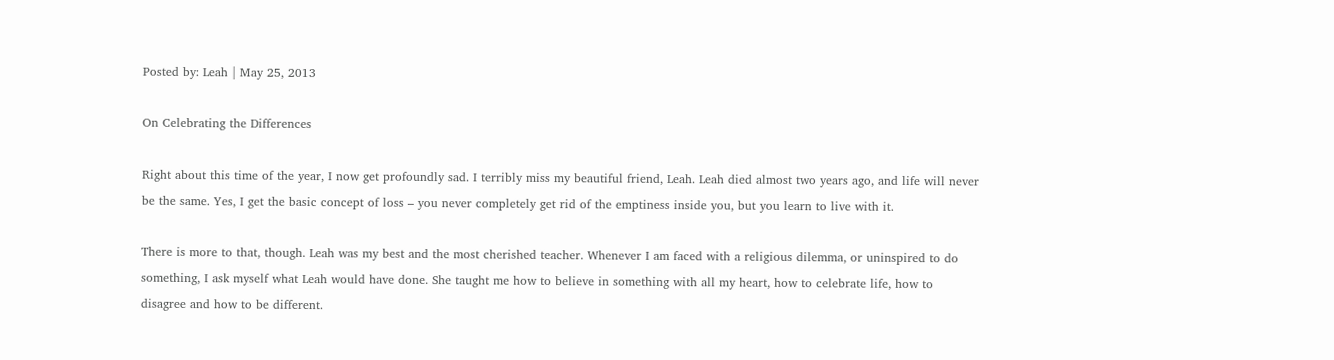Posted by: Leah | May 25, 2013

On Celebrating the Differences

Right about this time of the year, I now get profoundly sad. I terribly miss my beautiful friend, Leah. Leah died almost two years ago, and life will never be the same. Yes, I get the basic concept of loss – you never completely get rid of the emptiness inside you, but you learn to live with it.

There is more to that, though. Leah was my best and the most cherished teacher. Whenever I am faced with a religious dilemma, or uninspired to do something, I ask myself what Leah would have done. She taught me how to believe in something with all my heart, how to celebrate life, how to disagree and how to be different.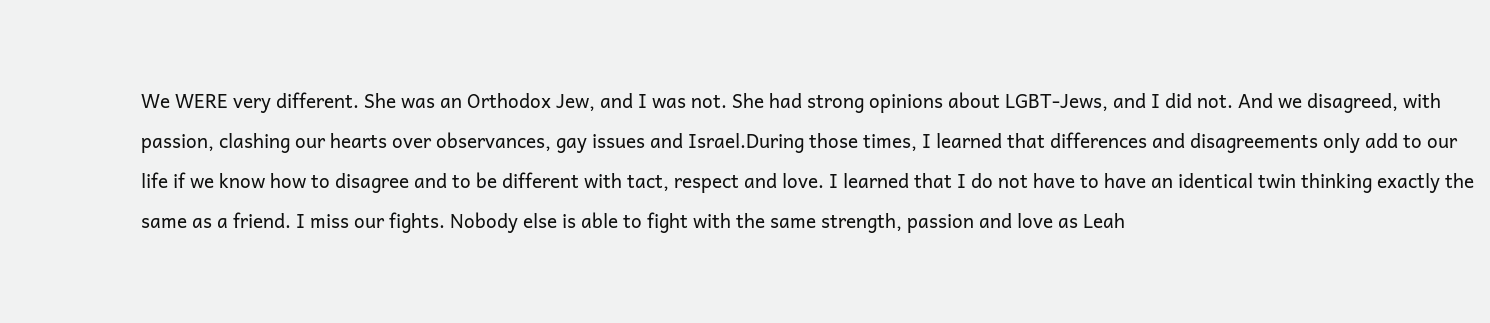We WERE very different. She was an Orthodox Jew, and I was not. She had strong opinions about LGBT-Jews, and I did not. And we disagreed, with passion, clashing our hearts over observances, gay issues and Israel.During those times, I learned that differences and disagreements only add to our life if we know how to disagree and to be different with tact, respect and love. I learned that I do not have to have an identical twin thinking exactly the same as a friend. I miss our fights. Nobody else is able to fight with the same strength, passion and love as Leah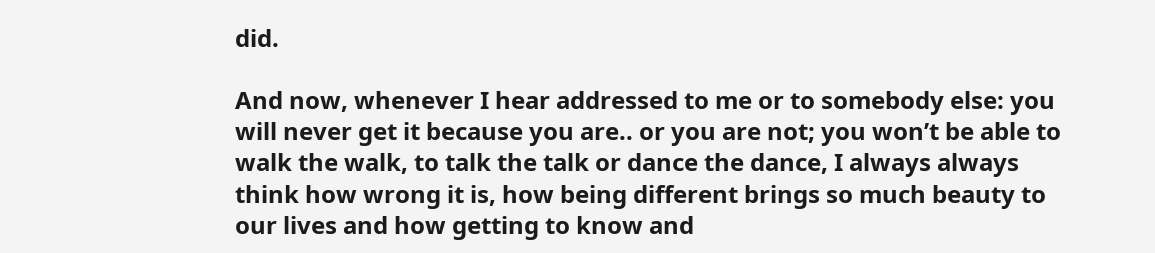did.

And now, whenever I hear addressed to me or to somebody else: you will never get it because you are.. or you are not; you won’t be able to walk the walk, to talk the talk or dance the dance, I always always think how wrong it is, how being different brings so much beauty to our lives and how getting to know and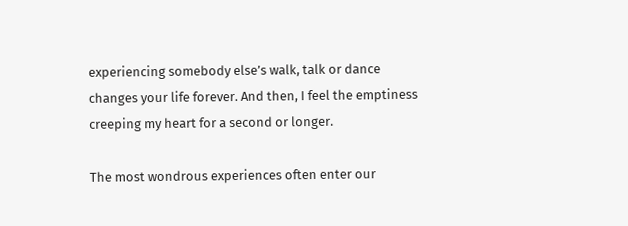experiencing somebody else’s walk, talk or dance changes your life forever. And then, I feel the emptiness creeping my heart for a second or longer.

The most wondrous experiences often enter our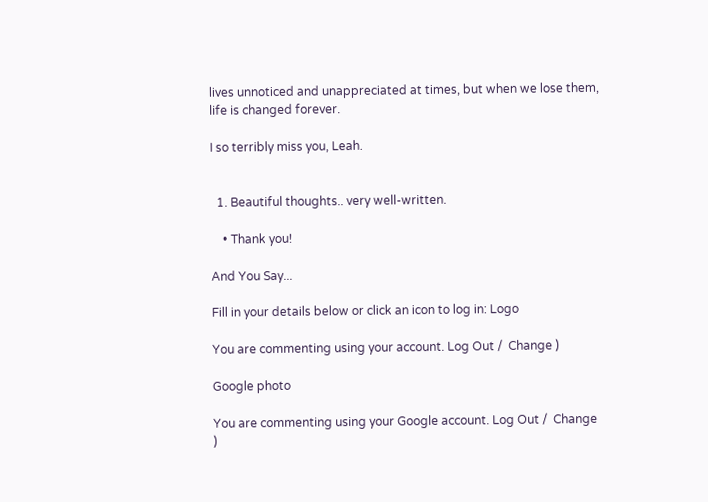lives unnoticed and unappreciated at times, but when we lose them, life is changed forever.

I so terribly miss you, Leah.


  1. Beautiful thoughts.. very well-written.

    • Thank you!

And You Say...

Fill in your details below or click an icon to log in: Logo

You are commenting using your account. Log Out /  Change )

Google photo

You are commenting using your Google account. Log Out /  Change )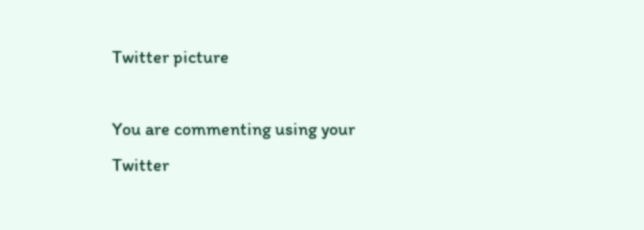Twitter picture

You are commenting using your Twitter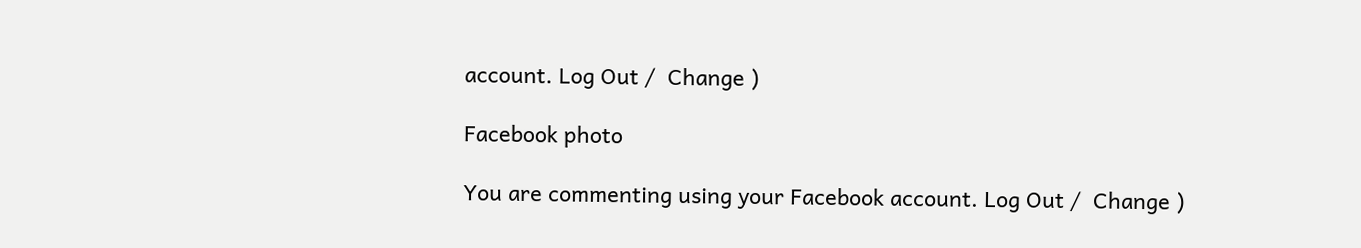account. Log Out /  Change )

Facebook photo

You are commenting using your Facebook account. Log Out /  Change )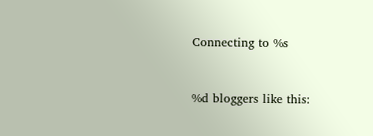Connecting to %s


%d bloggers like this: